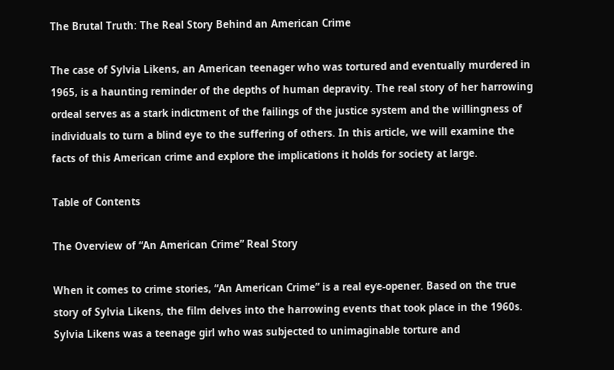The Brutal Truth: The Real Story Behind an American Crime

The case of Sylvia Likens, an American teenager who was tortured and eventually murdered in 1965, is a haunting reminder of the depths of human depravity. The real story of her harrowing ordeal serves as a stark indictment of the failings of the justice system and the willingness of individuals to turn a blind eye to the suffering of others. In this article, we will examine the facts of this American crime and explore the implications it holds for society at large.

Table of Contents

The Overview of “An American Crime” Real Story

When it comes to crime stories, “An American Crime” is a real eye-opener. Based on the true story of Sylvia Likens, the film delves into the harrowing events that took place in the 1960s. Sylvia Likens was a teenage girl who was subjected to unimaginable torture and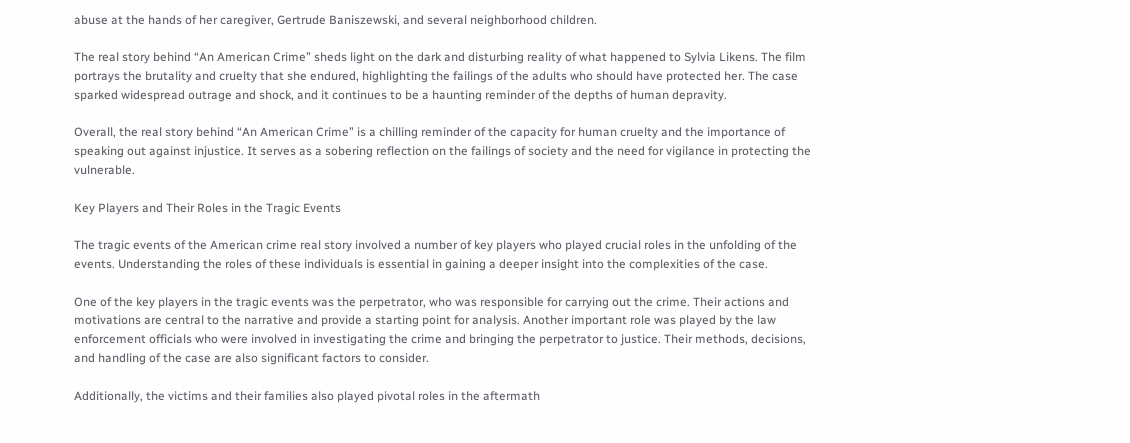abuse at the hands of her caregiver, Gertrude Baniszewski, and several neighborhood children.

The real story behind “An American Crime” sheds light on the dark and disturbing reality of what happened to Sylvia Likens. The film portrays the brutality and cruelty that she endured, highlighting the failings of the adults who should have protected her. The case sparked widespread outrage and shock, and it continues to be a haunting reminder of the depths of human depravity.

Overall, the real story behind “An American Crime” is a chilling reminder of the capacity for human cruelty and the importance of speaking out against injustice. It serves as a sobering reflection on the failings of society and the need for vigilance in protecting the vulnerable.

Key Players and Their Roles in the Tragic Events

The tragic events of the American crime real story involved a number of key players who played crucial roles in the unfolding of the events. Understanding the roles of these individuals is essential in gaining a deeper insight into the complexities of the case.

One of the key players in the tragic events was the perpetrator, who was responsible for carrying out the crime. Their actions and motivations are central to the narrative and provide a starting point for analysis. Another important role was played by the law enforcement officials who were involved in investigating the crime and bringing the perpetrator to justice. Their methods, decisions, and handling of the case are also significant factors to consider.

Additionally, the victims and their families also played pivotal roles in the aftermath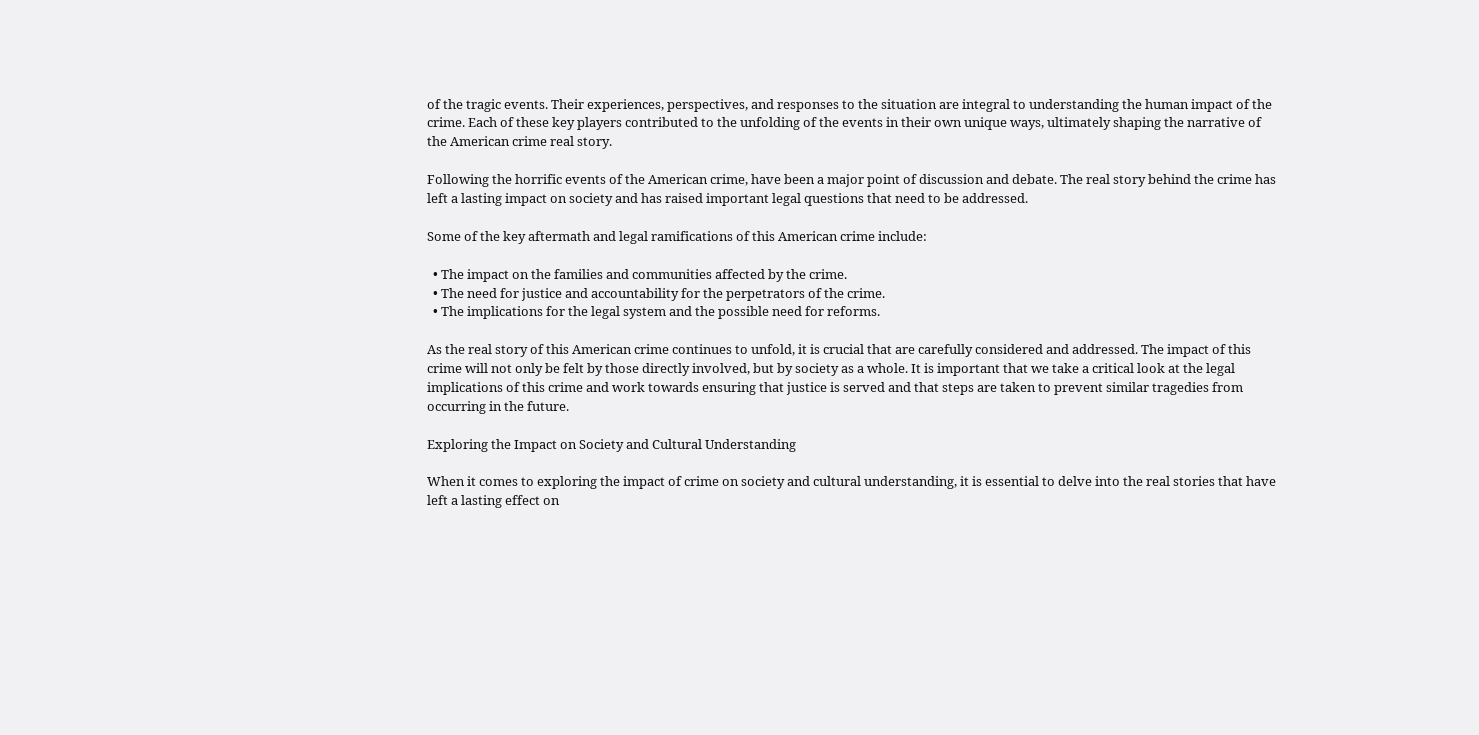of the tragic events. Their experiences, perspectives, and responses to the situation are integral to understanding the human impact of the crime. Each of these key players contributed to the unfolding of the events in their own unique ways, ultimately shaping the narrative of the American crime real story.

Following the horrific events of the American crime, have been a major point of discussion and debate. The real story behind the crime has left a lasting impact on society and has raised important legal questions that need to be addressed.

Some of the key aftermath and legal ramifications of this American crime include:

  • The impact on the families and communities affected by the crime.
  • The need for justice and accountability for the perpetrators of the crime.
  • The implications for the legal system and the possible need for reforms.

As the real story of this American crime continues to unfold, it is crucial that are carefully considered and addressed. The impact of this crime will not only be felt by those directly involved, but by society as a whole. It is important that we take a critical look at the legal implications of this crime and work towards ensuring that justice is served and that steps are taken to prevent similar tragedies from occurring in the future.

Exploring the Impact on Society and Cultural Understanding

When it comes to exploring the impact of crime on society and cultural understanding, it is essential to delve into the real stories that have left a lasting effect on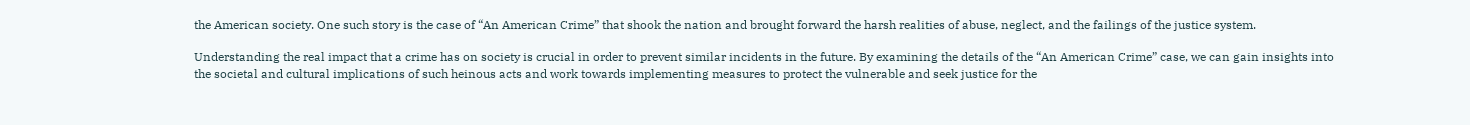the American society. One such story is the case of “An American Crime” that shook the nation and brought forward the harsh realities of abuse, neglect, and the failings of the justice system.

Understanding the real impact that a crime has on society is crucial in order to prevent similar incidents in the future. By examining the details of the “An American Crime” case, we can gain insights into the societal and cultural implications of such heinous acts and work towards implementing measures to protect the vulnerable and seek justice for the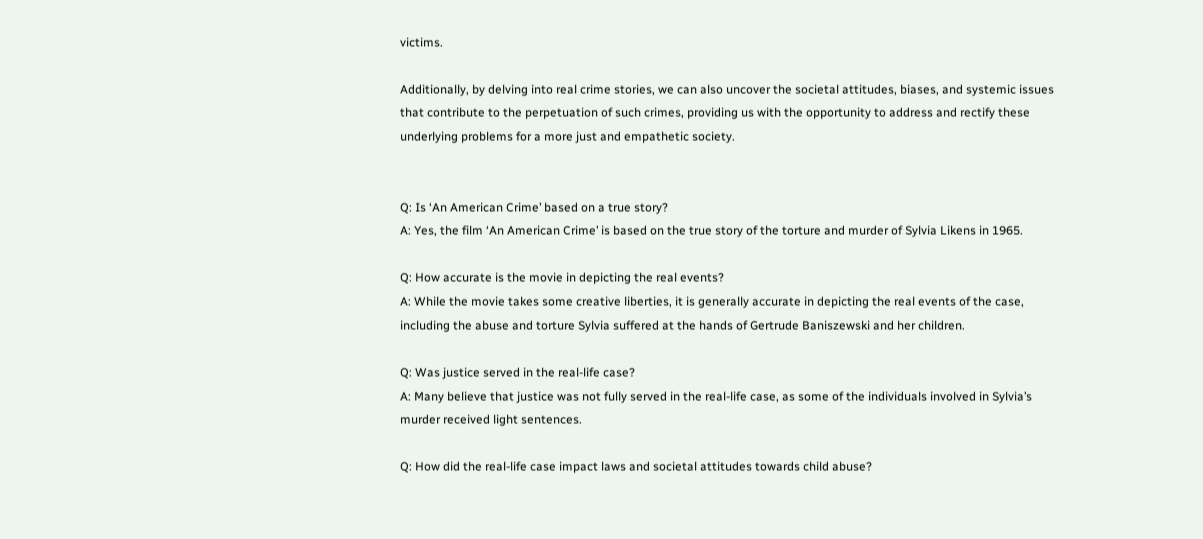victims.

Additionally, by delving into real crime stories, we can also uncover the societal attitudes, biases, and systemic issues that contribute to the perpetuation of such crimes, providing us with the opportunity to address and rectify these underlying problems for a more just and empathetic society.


Q: Is ‘An American Crime’ based on a true story?
A: Yes, the film ‘An American Crime’ is based on the true story of the torture and murder of Sylvia Likens in 1965.

Q: How accurate is the movie in depicting the real events?
A: While the movie takes some creative liberties, it is generally accurate in depicting the real events of the case, including the abuse and torture Sylvia suffered at the hands of Gertrude Baniszewski and her children.

Q: Was justice served in the real-life case?
A: Many believe that justice was not fully served in the real-life case, as some of the individuals involved in Sylvia’s murder received light sentences.

Q: How did the real-life case impact laws and societal attitudes towards child abuse?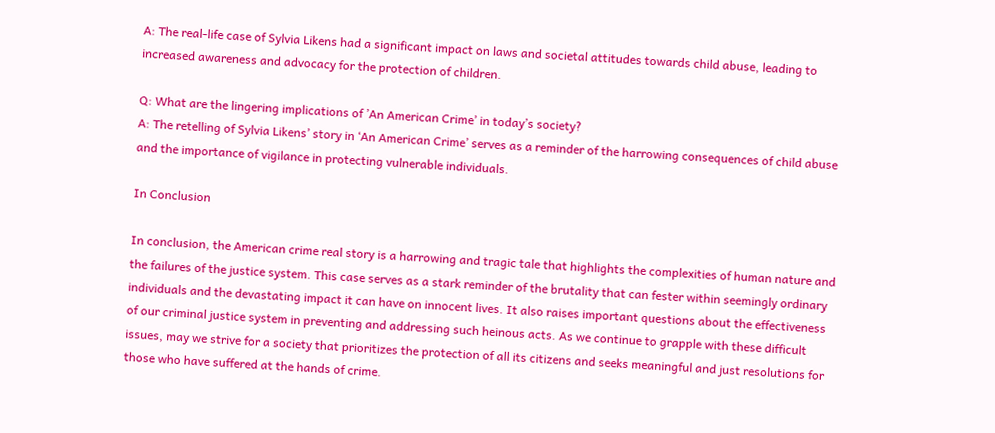A: The real-life case of Sylvia Likens had a significant impact on laws and societal attitudes towards child abuse, leading to increased awareness and advocacy for the protection of children.

Q: What are the lingering implications of ’An American Crime’ in today’s society?
A: The retelling of Sylvia Likens’ story in ‘An American Crime’ serves as a reminder of the harrowing consequences of child abuse and the importance of vigilance in protecting vulnerable individuals.

In Conclusion

In conclusion, the American crime real story is a harrowing and tragic tale that highlights the complexities of human nature and the failures of the justice system. This case serves as a stark reminder of the brutality that can fester within seemingly ordinary individuals and the devastating impact it can have on innocent lives. It also raises important questions about the effectiveness of our criminal justice system in preventing and addressing such heinous acts. As we continue to grapple with these difficult issues, may we strive for a society that prioritizes the protection of all its citizens and seeks meaningful and just resolutions for those who have suffered at the hands of crime.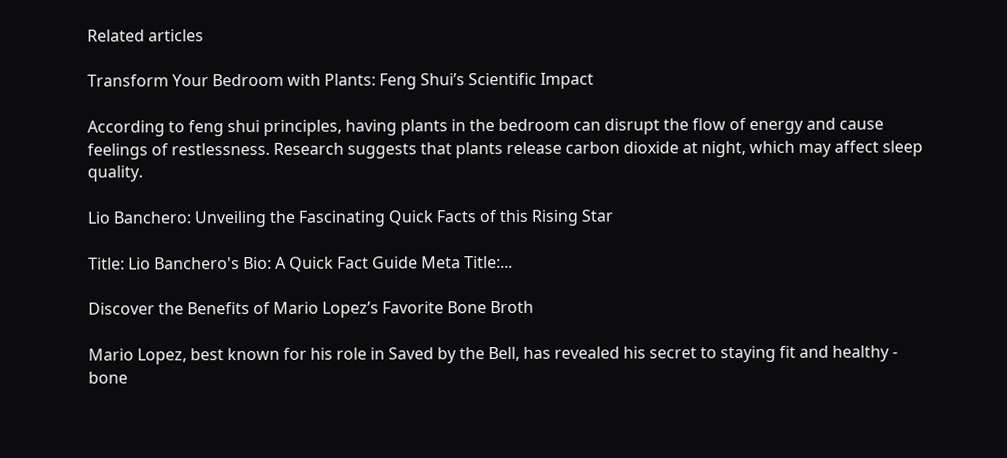Related articles

Transform Your Bedroom with Plants: Feng Shui’s Scientific Impact

According to feng shui principles, having plants in the bedroom can disrupt the flow of energy and cause feelings of restlessness. Research suggests that plants release carbon dioxide at night, which may affect sleep quality.

Lio Banchero: Unveiling the Fascinating Quick Facts of this Rising Star

Title: Lio Banchero's Bio: A Quick Fact Guide Meta Title:...

Discover the Benefits of Mario Lopez’s Favorite Bone Broth

Mario Lopez, best known for his role in Saved by the Bell, has revealed his secret to staying fit and healthy - bone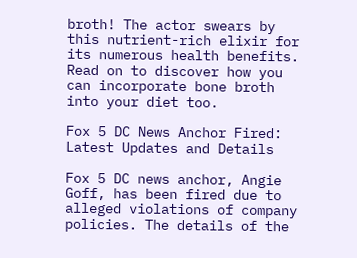broth! The actor swears by this nutrient-rich elixir for its numerous health benefits. Read on to discover how you can incorporate bone broth into your diet too.

Fox 5 DC News Anchor Fired: Latest Updates and Details

Fox 5 DC news anchor, Angie Goff, has been fired due to alleged violations of company policies. The details of the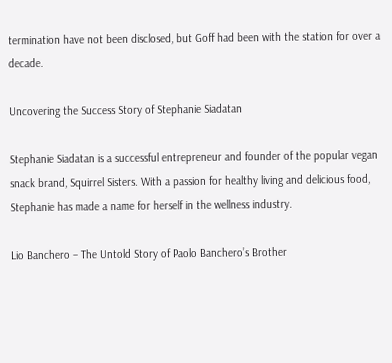termination have not been disclosed, but Goff had been with the station for over a decade.

Uncovering the Success Story of Stephanie Siadatan

Stephanie Siadatan is a successful entrepreneur and founder of the popular vegan snack brand, Squirrel Sisters. With a passion for healthy living and delicious food, Stephanie has made a name for herself in the wellness industry.

Lio Banchero – The Untold Story of Paolo Banchero’s Brother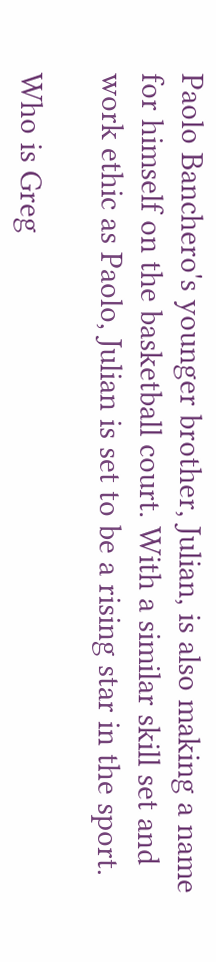Paolo Banchero's younger brother, Julian, is also making a name for himself on the basketball court. With a similar skill set and work ethic as Paolo, Julian is set to be a rising star in the sport.

Who is Greg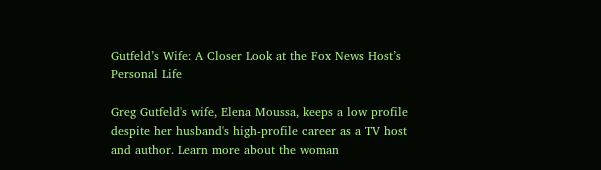Gutfeld’s Wife: A Closer Look at the Fox News Host’s Personal Life

Greg Gutfeld's wife, Elena Moussa, keeps a low profile despite her husband's high-profile career as a TV host and author. Learn more about the woman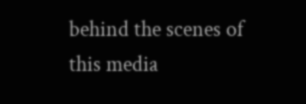behind the scenes of this media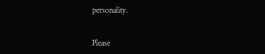personality.


Please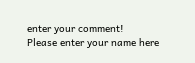enter your comment!
Please enter your name here